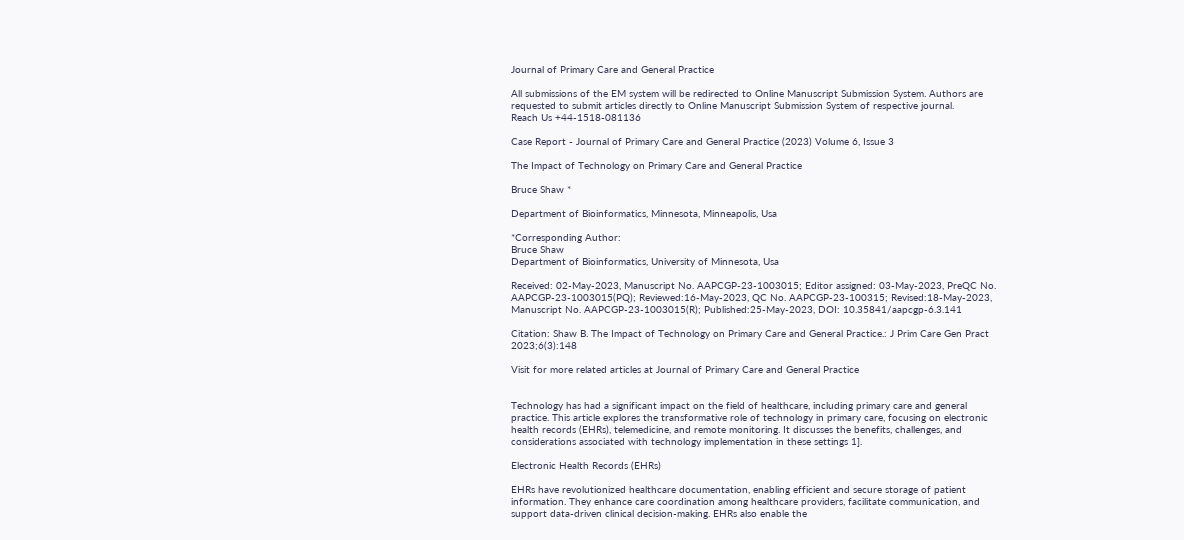Journal of Primary Care and General Practice

All submissions of the EM system will be redirected to Online Manuscript Submission System. Authors are requested to submit articles directly to Online Manuscript Submission System of respective journal.
Reach Us +44-1518-081136

Case Report - Journal of Primary Care and General Practice (2023) Volume 6, Issue 3

The Impact of Technology on Primary Care and General Practice

Bruce Shaw *

Department of Bioinformatics, Minnesota, Minneapolis, Usa

*Corresponding Author:
Bruce Shaw
Department of Bioinformatics, University of Minnesota, Usa

Received: 02-May-2023, Manuscript No. AAPCGP-23-1003015; Editor assigned: 03-May-2023, PreQC No. AAPCGP-23-1003015(PQ); Reviewed:16-May-2023, QC No. AAPCGP-23-100315; Revised:18-May-2023, Manuscript No. AAPCGP-23-1003015(R); Published:25-May-2023, DOI: 10.35841/aapcgp-6.3.141

Citation: Shaw B. The Impact of Technology on Primary Care and General Practice.: J Prim Care Gen Pract 2023;6(3):148

Visit for more related articles at Journal of Primary Care and General Practice


Technology has had a significant impact on the field of healthcare, including primary care and general practice. This article explores the transformative role of technology in primary care, focusing on electronic health records (EHRs), telemedicine, and remote monitoring. It discusses the benefits, challenges, and considerations associated with technology implementation in these settings 1].

Electronic Health Records (EHRs)

EHRs have revolutionized healthcare documentation, enabling efficient and secure storage of patient information. They enhance care coordination among healthcare providers, facilitate communication, and support data-driven clinical decision-making. EHRs also enable the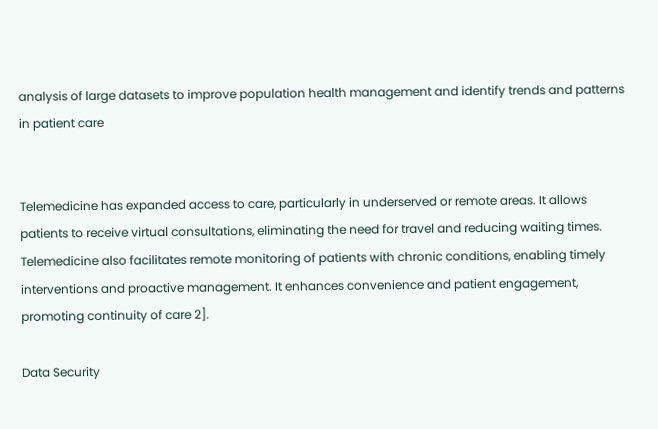analysis of large datasets to improve population health management and identify trends and patterns in patient care


Telemedicine has expanded access to care, particularly in underserved or remote areas. It allows patients to receive virtual consultations, eliminating the need for travel and reducing waiting times. Telemedicine also facilitates remote monitoring of patients with chronic conditions, enabling timely interventions and proactive management. It enhances convenience and patient engagement, promoting continuity of care 2].

Data Security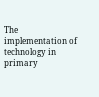The implementation of technology in primary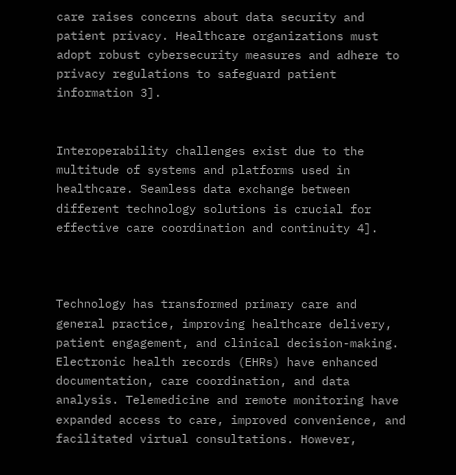care raises concerns about data security and patient privacy. Healthcare organizations must adopt robust cybersecurity measures and adhere to privacy regulations to safeguard patient information 3].


Interoperability challenges exist due to the multitude of systems and platforms used in healthcare. Seamless data exchange between different technology solutions is crucial for effective care coordination and continuity 4].



Technology has transformed primary care and general practice, improving healthcare delivery, patient engagement, and clinical decision-making. Electronic health records (EHRs) have enhanced documentation, care coordination, and data analysis. Telemedicine and remote monitoring have expanded access to care, improved convenience, and facilitated virtual consultations. However,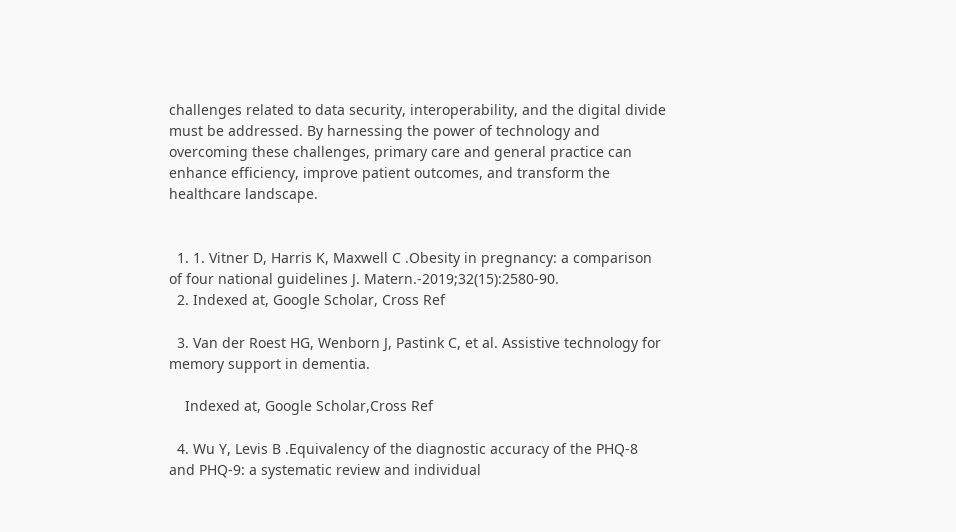challenges related to data security, interoperability, and the digital divide must be addressed. By harnessing the power of technology and overcoming these challenges, primary care and general practice can enhance efficiency, improve patient outcomes, and transform the healthcare landscape.


  1. 1. Vitner D, Harris K, Maxwell C .Obesity in pregnancy: a comparison of four national guidelines J. Matern.-2019;32(15):2580-90.
  2. Indexed at, Google Scholar, Cross Ref

  3. Van der Roest HG, Wenborn J, Pastink C, et al. Assistive technology for memory support in dementia.

    Indexed at, Google Scholar,Cross Ref

  4. Wu Y, Levis B .Equivalency of the diagnostic accuracy of the PHQ-8 and PHQ-9: a systematic review and individual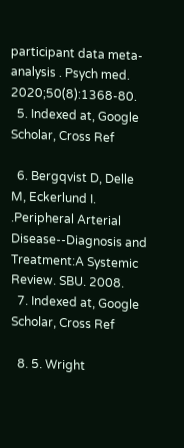participant data meta-analysis . Psych med. 2020;50(8):1368-80.
  5. Indexed at, Google Scholar, Cross Ref

  6. Bergqvist D, Delle M, Eckerlund I. .Peripheral Arterial Disease--Diagnosis and Treatment:A Systemic Review. SBU. 2008.
  7. Indexed at, Google Scholar, Cross Ref

  8. 5. Wright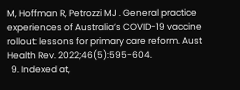M, Hoffman R, Petrozzi MJ . General practice experiences of Australia’s COVID-19 vaccine rollout: lessons for primary care reform. Aust Health Rev. 2022;46(5):595-604.
  9. Indexed at,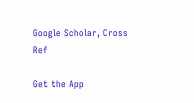Google Scholar, Cross Ref

Get the App